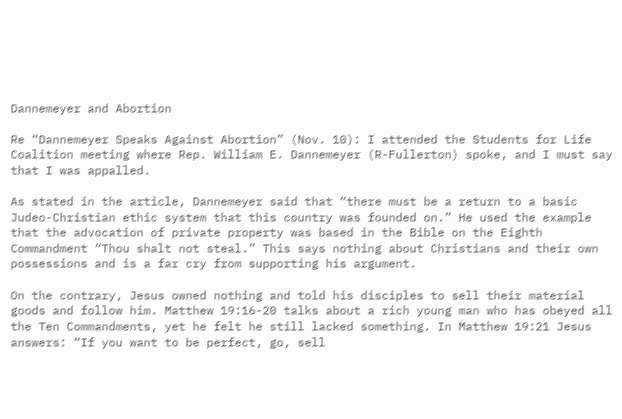Dannemeyer and Abortion

Re “Dannemeyer Speaks Against Abortion” (Nov. 10): I attended the Students for Life Coalition meeting where Rep. William E. Dannemeyer (R-Fullerton) spoke, and I must say that I was appalled.

As stated in the article, Dannemeyer said that “there must be a return to a basic Judeo-Christian ethic system that this country was founded on.” He used the example that the advocation of private property was based in the Bible on the Eighth Commandment “Thou shalt not steal.” This says nothing about Christians and their own possessions and is a far cry from supporting his argument.

On the contrary, Jesus owned nothing and told his disciples to sell their material goods and follow him. Matthew 19:16-20 talks about a rich young man who has obeyed all the Ten Commandments, yet he felt he still lacked something. In Matthew 19:21 Jesus answers: “If you want to be perfect, go, sell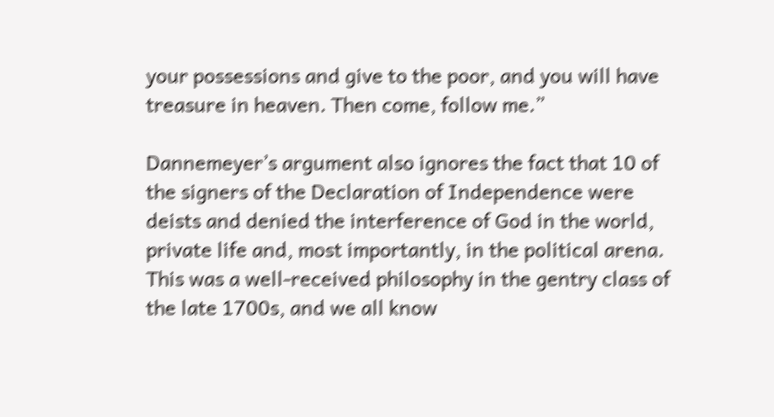your possessions and give to the poor, and you will have treasure in heaven. Then come, follow me.”

Dannemeyer’s argument also ignores the fact that 10 of the signers of the Declaration of Independence were deists and denied the interference of God in the world, private life and, most importantly, in the political arena. This was a well-received philosophy in the gentry class of the late 1700s, and we all know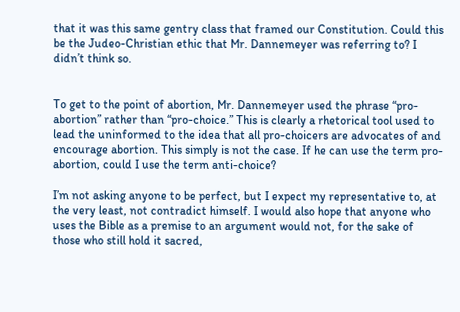that it was this same gentry class that framed our Constitution. Could this be the Judeo-Christian ethic that Mr. Dannemeyer was referring to? I didn’t think so.


To get to the point of abortion, Mr. Dannemeyer used the phrase “pro-abortion” rather than “pro-choice.” This is clearly a rhetorical tool used to lead the uninformed to the idea that all pro-choicers are advocates of and encourage abortion. This simply is not the case. If he can use the term pro-abortion, could I use the term anti-choice?

I’m not asking anyone to be perfect, but I expect my representative to, at the very least, not contradict himself. I would also hope that anyone who uses the Bible as a premise to an argument would not, for the sake of those who still hold it sacred,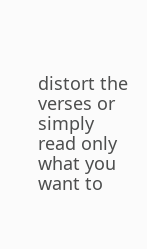distort the verses or simply read only what you want to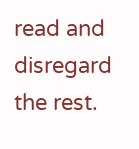read and disregard the rest.